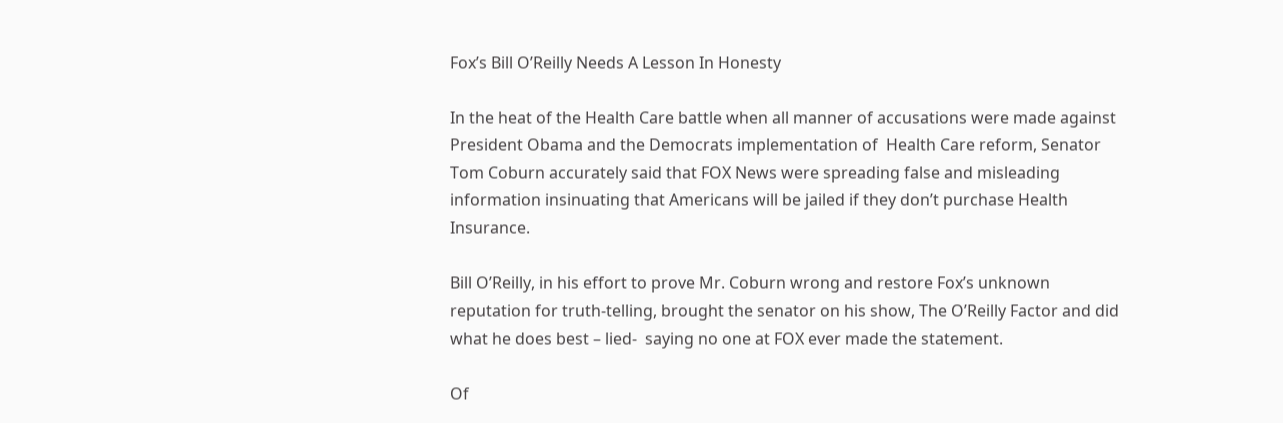Fox’s Bill O’Reilly Needs A Lesson In Honesty

In the heat of the Health Care battle when all manner of accusations were made against President Obama and the Democrats implementation of  Health Care reform, Senator Tom Coburn accurately said that FOX News were spreading false and misleading information insinuating that Americans will be jailed if they don’t purchase Health Insurance.

Bill O’Reilly, in his effort to prove Mr. Coburn wrong and restore Fox’s unknown reputation for truth-telling, brought the senator on his show, The O’Reilly Factor and did what he does best – lied-  saying no one at FOX ever made the statement.

Of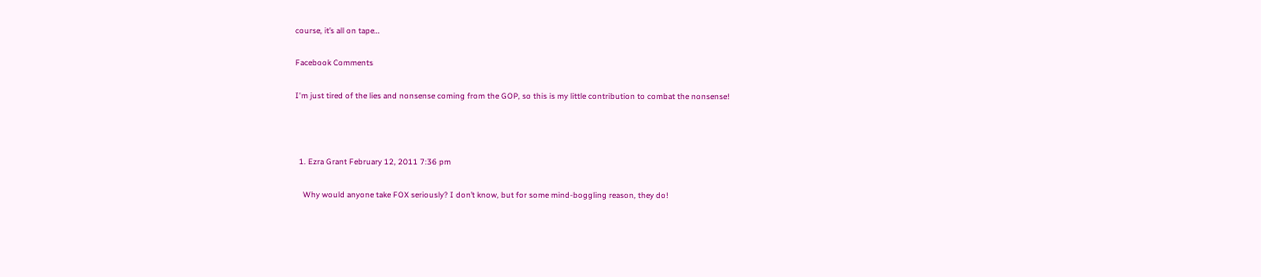course, it’s all on tape…

Facebook Comments

I'm just tired of the lies and nonsense coming from the GOP, so this is my little contribution to combat the nonsense!



  1. Ezra Grant February 12, 2011 7:36 pm

    Why would anyone take FOX seriously? I don’t know, but for some mind-boggling reason, they do!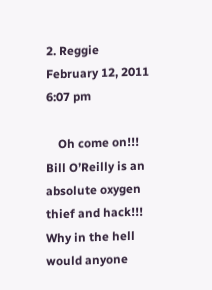2. Reggie February 12, 2011 6:07 pm

    Oh come on!!! Bill O’Reilly is an absolute oxygen thief and hack!!! Why in the hell would anyone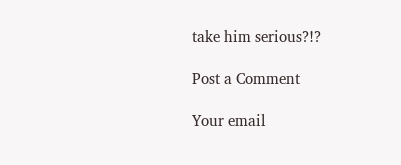take him serious?!?

Post a Comment

Your email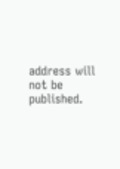address will not be published.